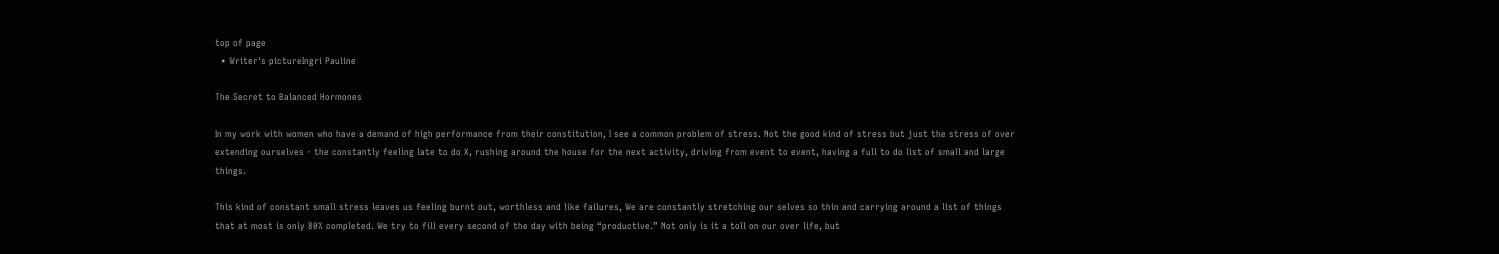top of page
  • Writer's pictureIngri Pauline

The Secret to Balanced Hormones

In my work with women who have a demand of high performance from their constitution, I see a common problem of stress. Not the good kind of stress but just the stress of over extending ourselves - the constantly feeling late to do X, rushing around the house for the next activity, driving from event to event, having a full to do list of small and large things.

This kind of constant small stress leaves us feeling burnt out, worthless and like failures, We are constantly stretching our selves so thin and carrying around a list of things that at most is only 80% completed. We try to fill every second of the day with being “productive.” Not only is it a toll on our over life, but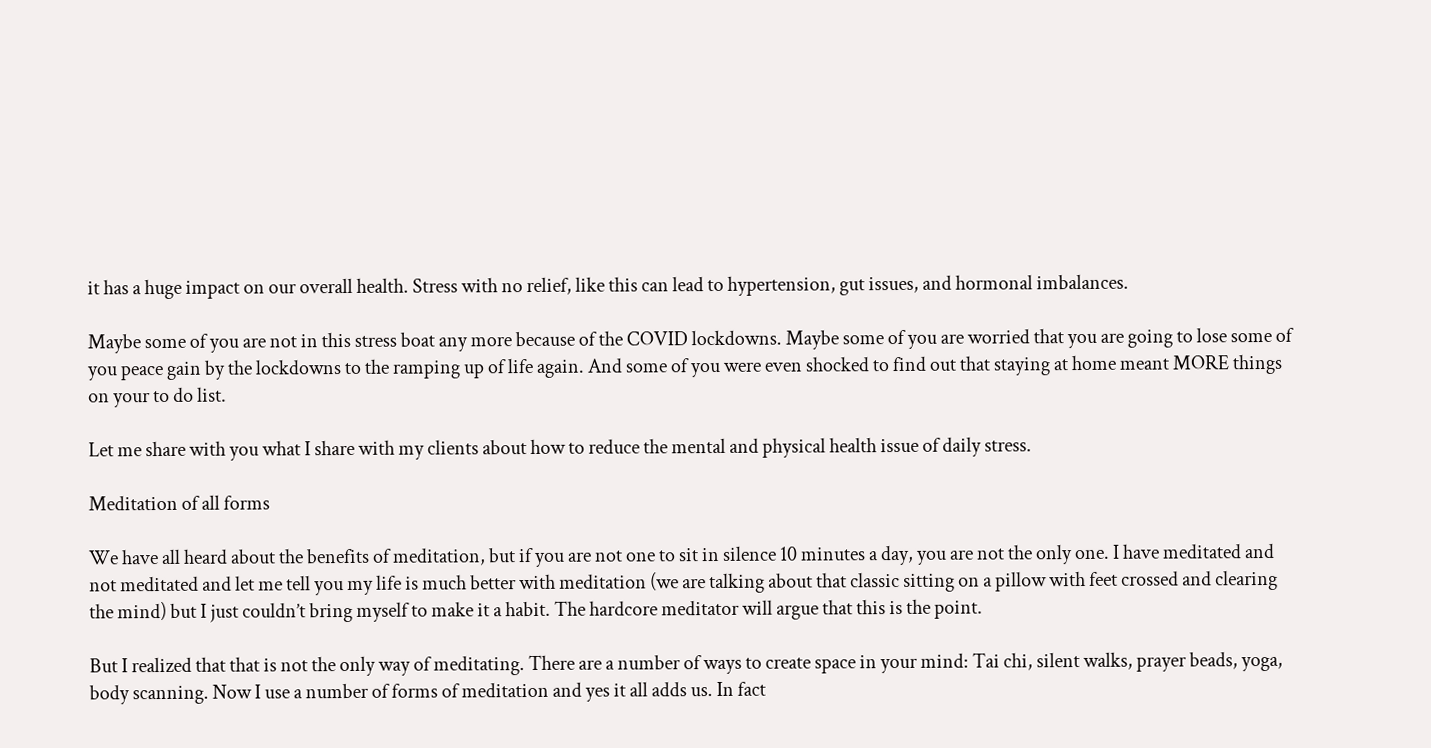it has a huge impact on our overall health. Stress with no relief, like this can lead to hypertension, gut issues, and hormonal imbalances.

Maybe some of you are not in this stress boat any more because of the COVID lockdowns. Maybe some of you are worried that you are going to lose some of you peace gain by the lockdowns to the ramping up of life again. And some of you were even shocked to find out that staying at home meant MORE things on your to do list.

Let me share with you what I share with my clients about how to reduce the mental and physical health issue of daily stress.

Meditation of all forms

We have all heard about the benefits of meditation, but if you are not one to sit in silence 10 minutes a day, you are not the only one. I have meditated and not meditated and let me tell you my life is much better with meditation (we are talking about that classic sitting on a pillow with feet crossed and clearing the mind) but I just couldn’t bring myself to make it a habit. The hardcore meditator will argue that this is the point.

But I realized that that is not the only way of meditating. There are a number of ways to create space in your mind: Tai chi, silent walks, prayer beads, yoga, body scanning. Now I use a number of forms of meditation and yes it all adds us. In fact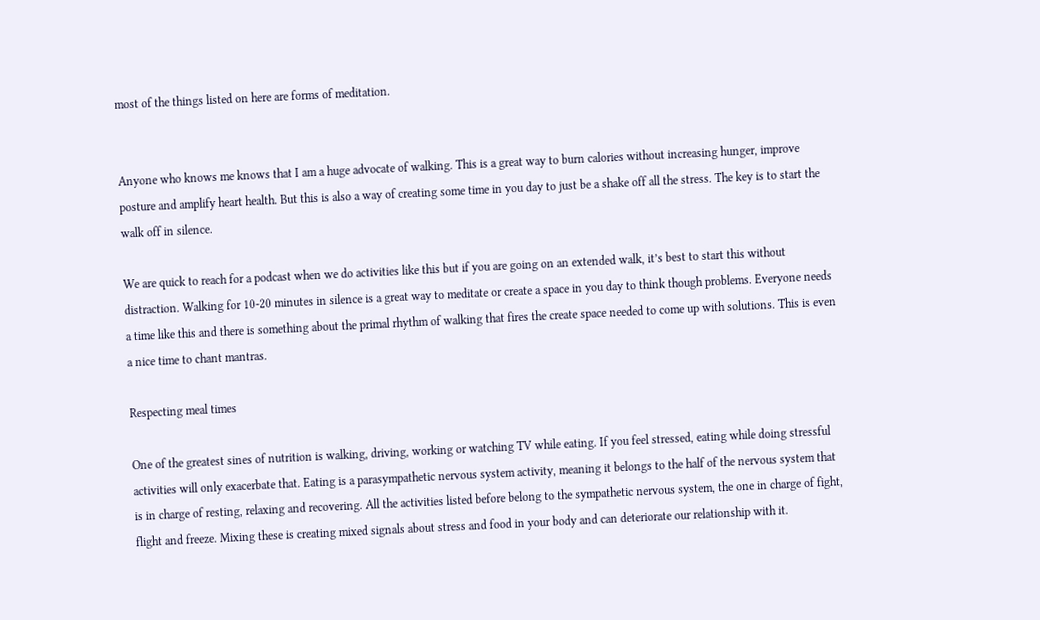most of the things listed on here are forms of meditation.


Anyone who knows me knows that I am a huge advocate of walking. This is a great way to burn calories without increasing hunger, improve posture and amplify heart health. But this is also a way of creating some time in you day to just be a shake off all the stress. The key is to start the walk off in silence.

We are quick to reach for a podcast when we do activities like this but if you are going on an extended walk, it’s best to start this without distraction. Walking for 10-20 minutes in silence is a great way to meditate or create a space in you day to think though problems. Everyone needs a time like this and there is something about the primal rhythm of walking that fires the create space needed to come up with solutions. This is even a nice time to chant mantras.

Respecting meal times

One of the greatest sines of nutrition is walking, driving, working or watching TV while eating. If you feel stressed, eating while doing stressful activities will only exacerbate that. Eating is a parasympathetic nervous system activity, meaning it belongs to the half of the nervous system that is in charge of resting, relaxing and recovering. All the activities listed before belong to the sympathetic nervous system, the one in charge of fight, flight and freeze. Mixing these is creating mixed signals about stress and food in your body and can deteriorate our relationship with it.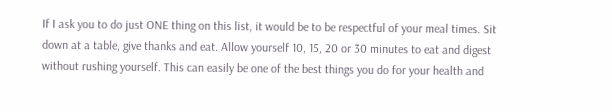If I ask you to do just ONE thing on this list, it would be to be respectful of your meal times. Sit down at a table, give thanks and eat. Allow yourself 10, 15, 20 or 30 minutes to eat and digest without rushing yourself. This can easily be one of the best things you do for your health and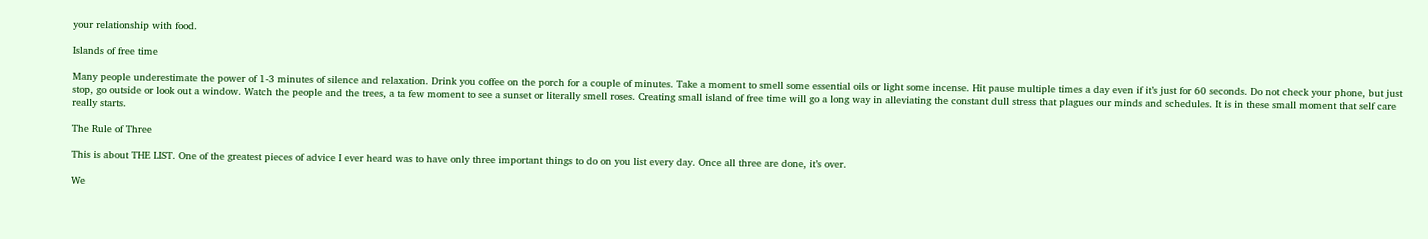your relationship with food.

Islands of free time

Many people underestimate the power of 1-3 minutes of silence and relaxation. Drink you coffee on the porch for a couple of minutes. Take a moment to smell some essential oils or light some incense. Hit pause multiple times a day even if it’s just for 60 seconds. Do not check your phone, but just stop, go outside or look out a window. Watch the people and the trees, a ta few moment to see a sunset or literally smell roses. Creating small island of free time will go a long way in alleviating the constant dull stress that plagues our minds and schedules. It is in these small moment that self care really starts.

The Rule of Three

This is about THE LIST. One of the greatest pieces of advice I ever heard was to have only three important things to do on you list every day. Once all three are done, it’s over.

We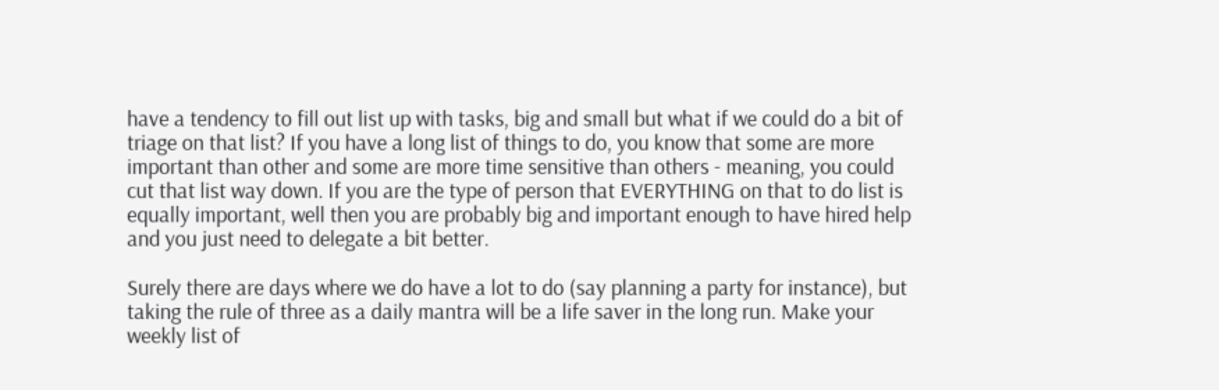have a tendency to fill out list up with tasks, big and small but what if we could do a bit of triage on that list? If you have a long list of things to do, you know that some are more important than other and some are more time sensitive than others - meaning, you could cut that list way down. If you are the type of person that EVERYTHING on that to do list is equally important, well then you are probably big and important enough to have hired help and you just need to delegate a bit better.

Surely there are days where we do have a lot to do (say planning a party for instance), but taking the rule of three as a daily mantra will be a life saver in the long run. Make your weekly list of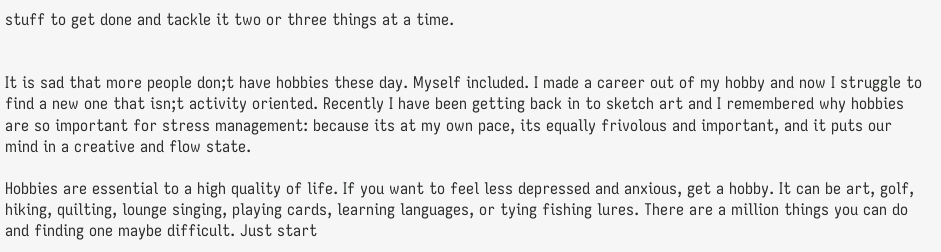stuff to get done and tackle it two or three things at a time.


It is sad that more people don;t have hobbies these day. Myself included. I made a career out of my hobby and now I struggle to find a new one that isn;t activity oriented. Recently I have been getting back in to sketch art and I remembered why hobbies are so important for stress management: because its at my own pace, its equally frivolous and important, and it puts our mind in a creative and flow state.

Hobbies are essential to a high quality of life. If you want to feel less depressed and anxious, get a hobby. It can be art, golf, hiking, quilting, lounge singing, playing cards, learning languages, or tying fishing lures. There are a million things you can do and finding one maybe difficult. Just start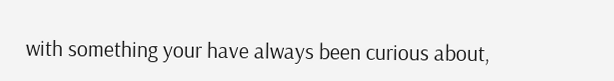with something your have always been curious about,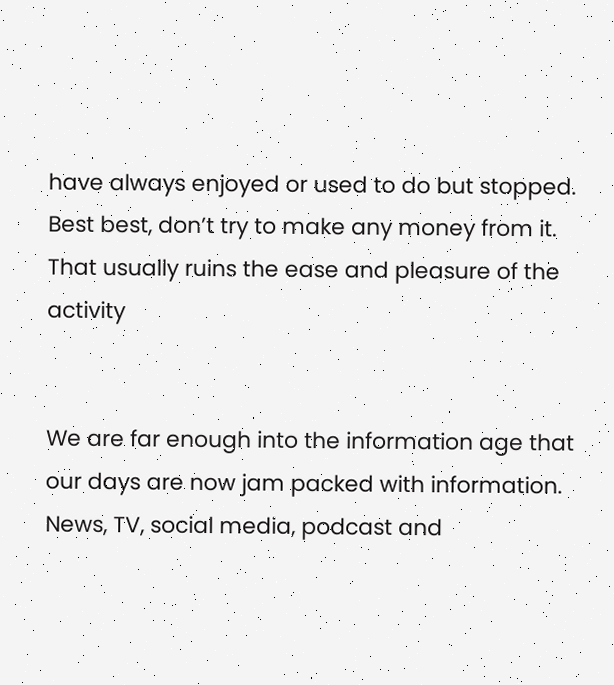have always enjoyed or used to do but stopped. Best best, don’t try to make any money from it. That usually ruins the ease and pleasure of the activity


We are far enough into the information age that our days are now jam packed with information. News, TV, social media, podcast and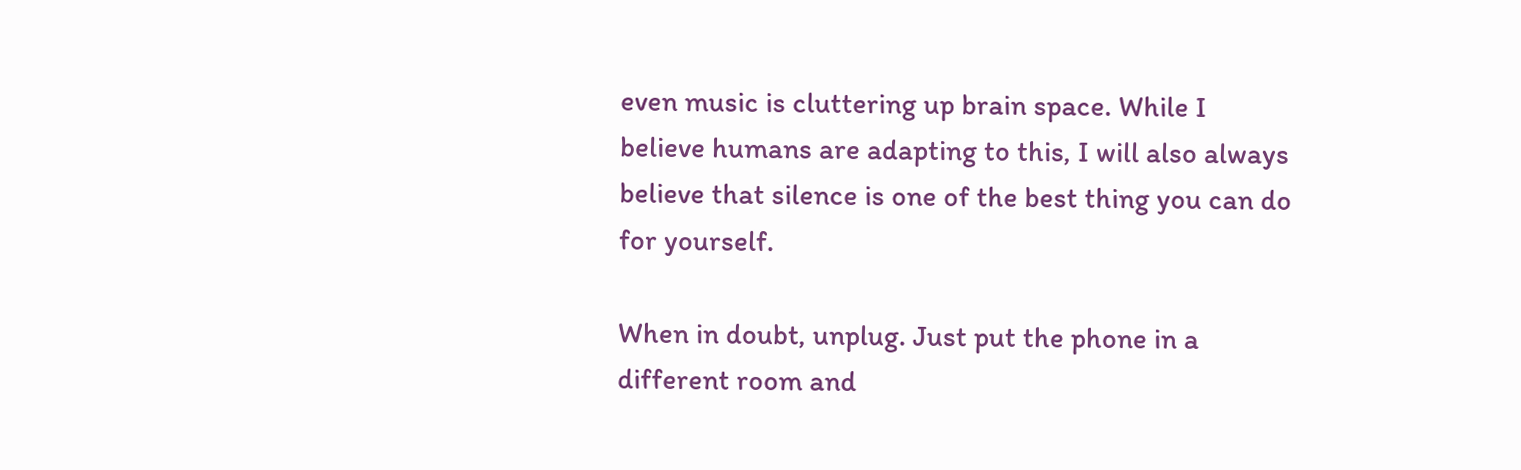even music is cluttering up brain space. While I believe humans are adapting to this, I will also always believe that silence is one of the best thing you can do for yourself.

When in doubt, unplug. Just put the phone in a different room and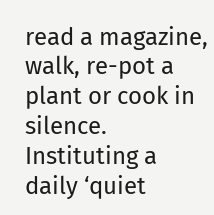read a magazine, walk, re-pot a plant or cook in silence. Instituting a daily ‘quiet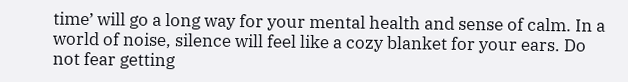time’ will go a long way for your mental health and sense of calm. In a world of noise, silence will feel like a cozy blanket for your ears. Do not fear getting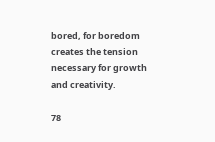bored, for boredom creates the tension necessary for growth and creativity.

78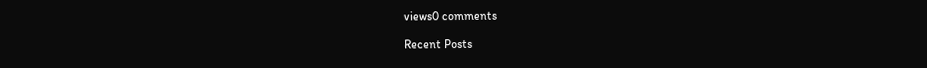views0 comments

Recent Posts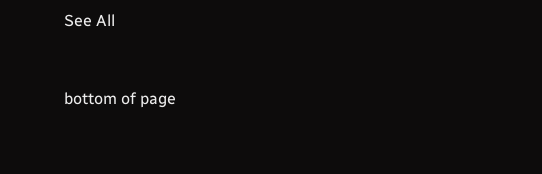See All


bottom of page